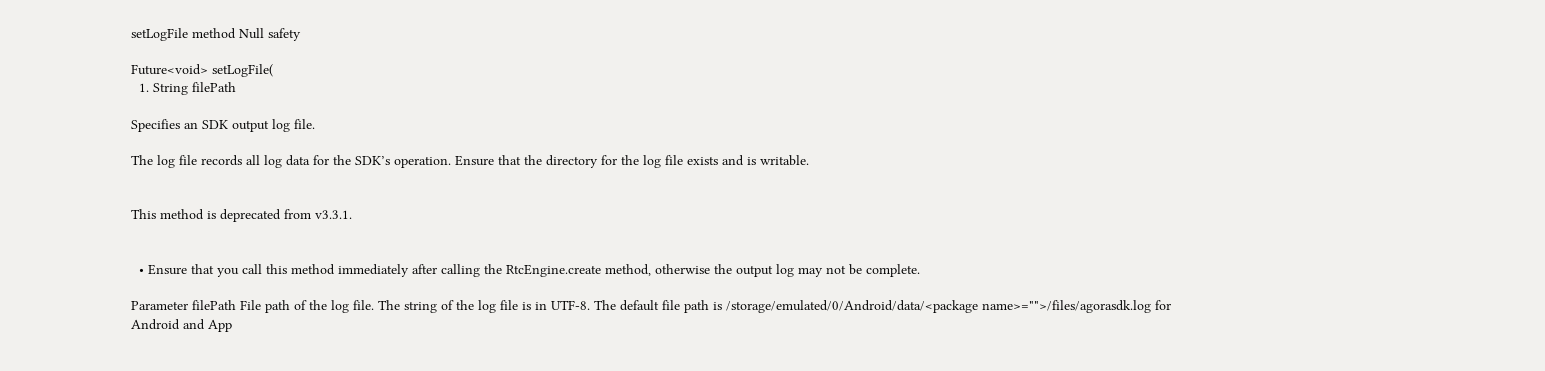setLogFile method Null safety

Future<void> setLogFile(
  1. String filePath

Specifies an SDK output log file.

The log file records all log data for the SDK’s operation. Ensure that the directory for the log file exists and is writable.


This method is deprecated from v3.3.1.


  • Ensure that you call this method immediately after calling the RtcEngine.create method, otherwise the output log may not be complete.

Parameter filePath File path of the log file. The string of the log file is in UTF-8. The default file path is /storage/emulated/0/Android/data/<package name>="">/files/agorasdk.log for Android and App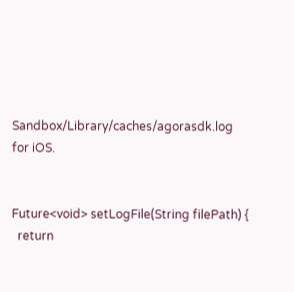Sandbox/Library/caches/agorasdk.log for iOS.


Future<void> setLogFile(String filePath) {
  return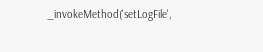_invokeMethod('setLogFile',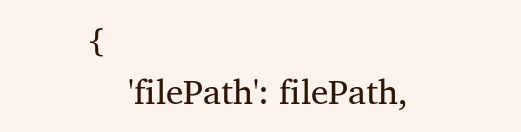{
    'filePath': filePath,